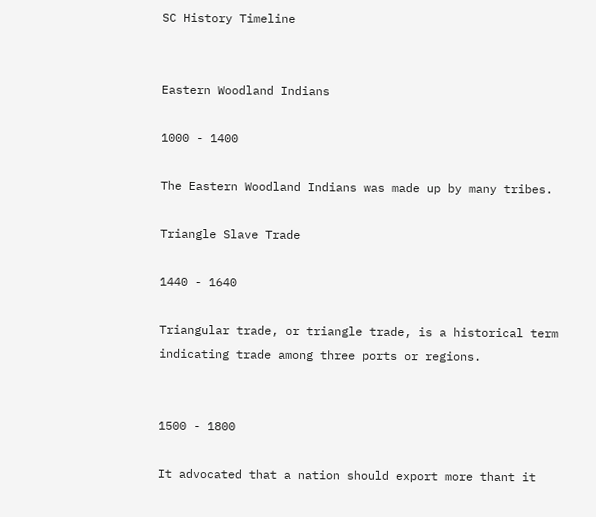SC History Timeline


Eastern Woodland Indians

1000 - 1400

The Eastern Woodland Indians was made up by many tribes.

Triangle Slave Trade

1440 - 1640

Triangular trade, or triangle trade, is a historical term indicating trade among three ports or regions.


1500 - 1800

It advocated that a nation should export more thant it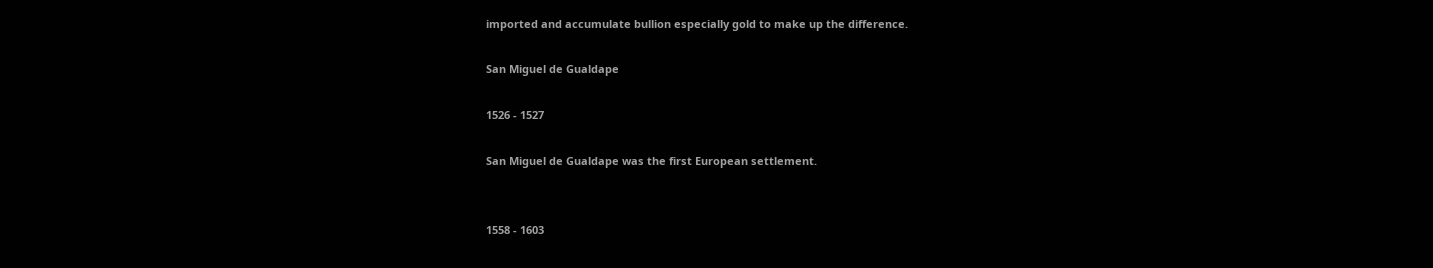imported and accumulate bullion especially gold to make up the difference.

San Miguel de Gualdape

1526 - 1527

San Miguel de Gualdape was the first European settlement.


1558 - 1603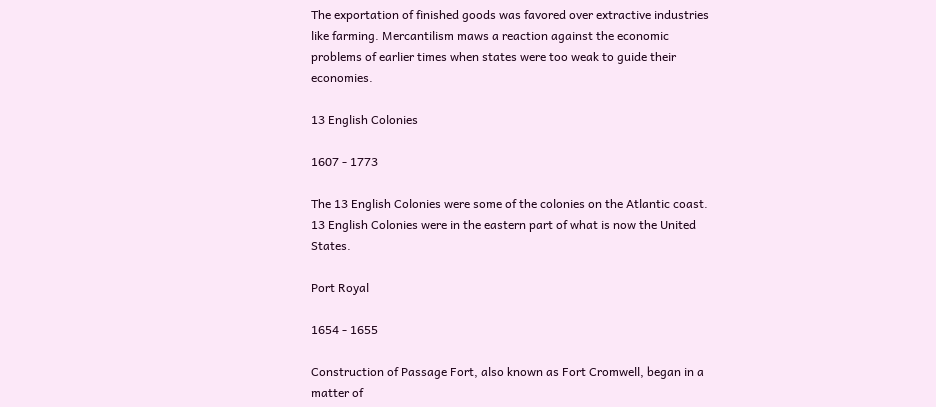The exportation of finished goods was favored over extractive industries like farming. Mercantilism maws a reaction against the economic problems of earlier times when states were too weak to guide their economies.

13 English Colonies

1607 - 1773

The 13 English Colonies were some of the colonies on the Atlantic coast. 13 English Colonies were in the eastern part of what is now the United States.

Port Royal

1654 - 1655

Construction of Passage Fort, also known as Fort Cromwell, began in a matter of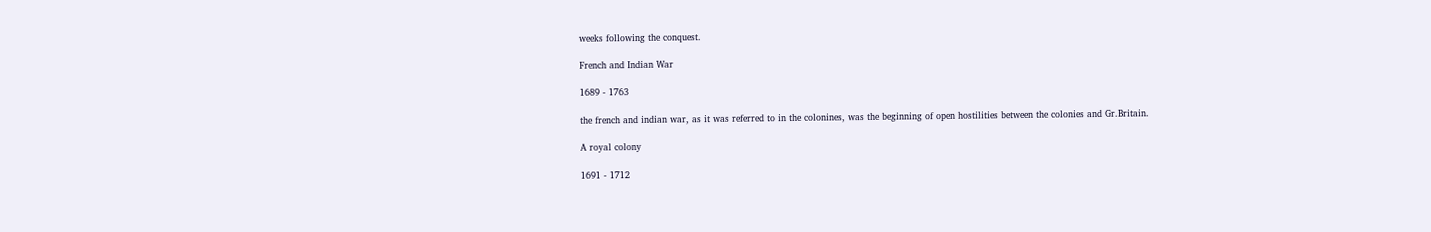weeks following the conquest.

French and Indian War

1689 - 1763

the french and indian war, as it was referred to in the colonines, was the beginning of open hostilities between the colonies and Gr.Britain.

A royal colony

1691 - 1712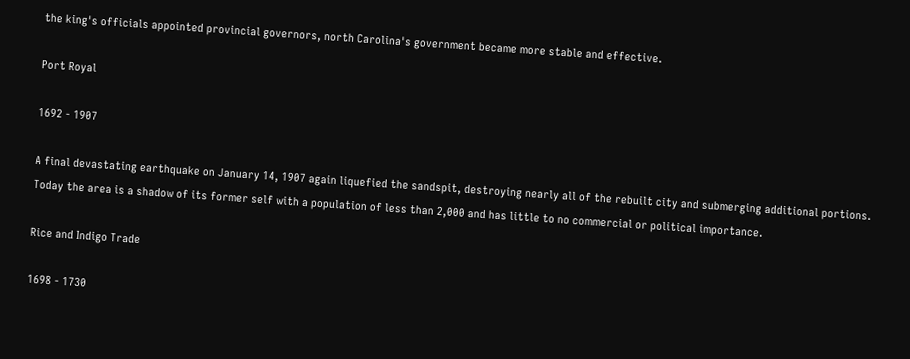the king's officials appointed provincial governors, north Carolina's government became more stable and effective.

Port Royal

1692 - 1907

A final devastating earthquake on January 14, 1907 again liquefied the sandspit, destroying nearly all of the rebuilt city and submerging additional portions. Today the area is a shadow of its former self with a population of less than 2,000 and has little to no commercial or political importance.

Rice and Indigo Trade

1698 - 1730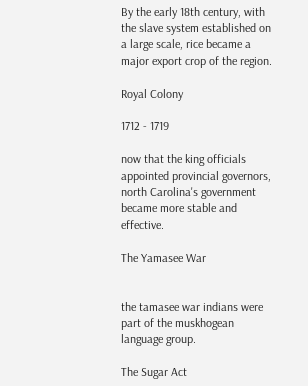By the early 18th century, with the slave system established on a large scale, rice became a major export crop of the region.

Royal Colony

1712 - 1719

now that the king officials appointed provincial governors, north Carolina's government became more stable and effective.

The Yamasee War


the tamasee war indians were part of the muskhogean language group.

The Sugar Act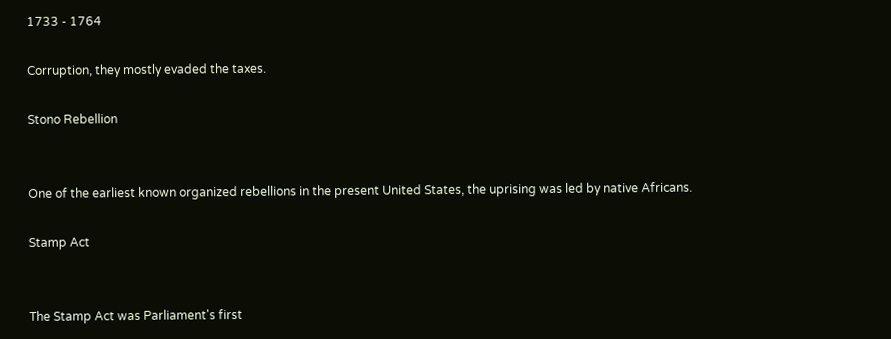1733 - 1764

Corruption, they mostly evaded the taxes.

Stono Rebellion


One of the earliest known organized rebellions in the present United States, the uprising was led by native Africans.

Stamp Act


The Stamp Act was Parliament's first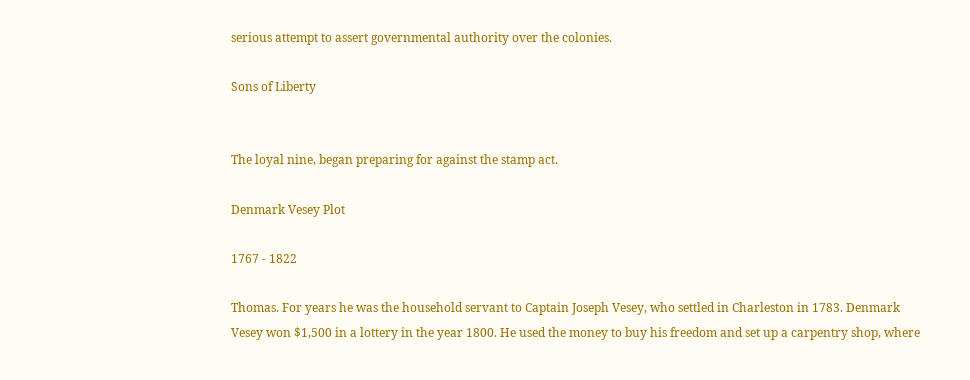serious attempt to assert governmental authority over the colonies.

Sons of Liberty


The loyal nine, began preparing for against the stamp act.

Denmark Vesey Plot

1767 - 1822

Thomas. For years he was the household servant to Captain Joseph Vesey, who settled in Charleston in 1783. Denmark Vesey won $1,500 in a lottery in the year 1800. He used the money to buy his freedom and set up a carpentry shop, where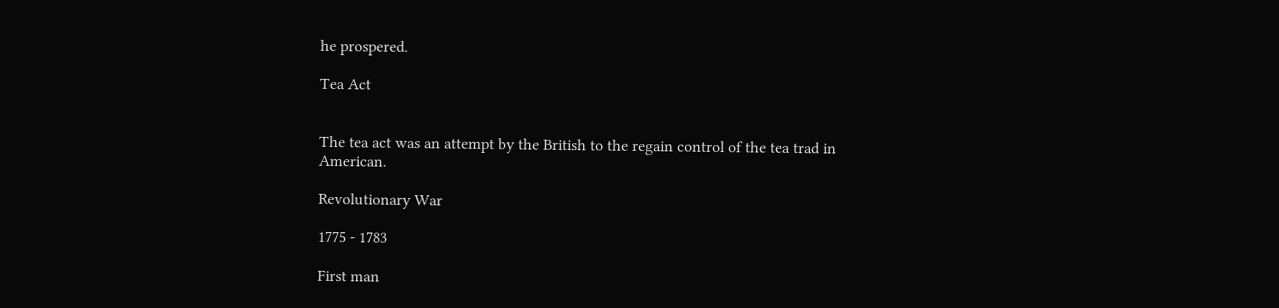he prospered.

Tea Act


The tea act was an attempt by the British to the regain control of the tea trad in American.

Revolutionary War

1775 - 1783

First man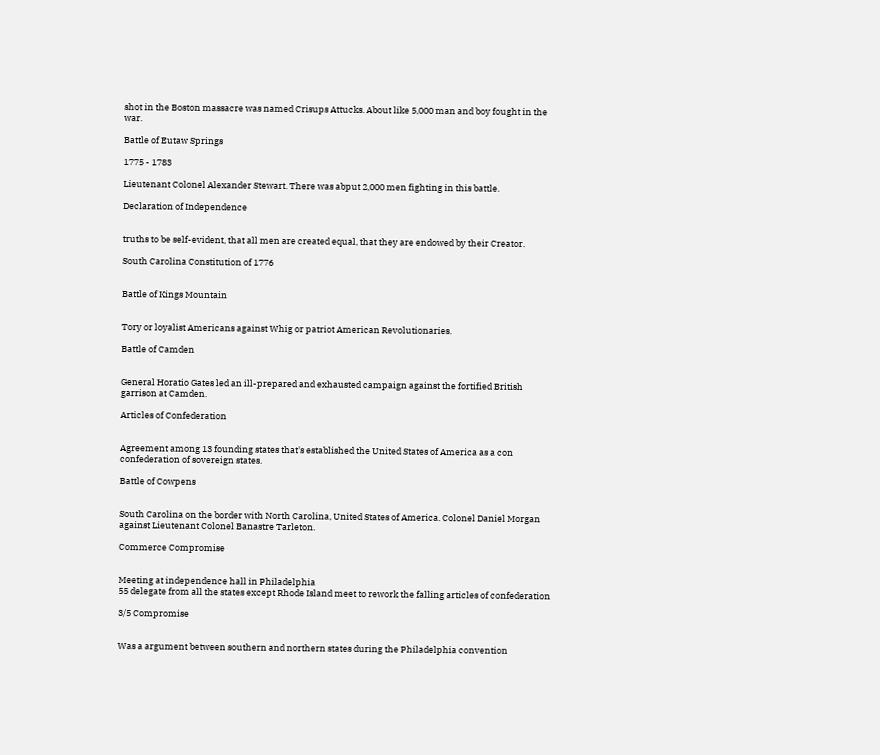shot in the Boston massacre was named Crisups Attucks. About like 5,000 man and boy fought in the war.

Battle of Eutaw Springs

1775 - 1783

Lieutenant Colonel Alexander Stewart. There was abput 2,000 men fighting in this battle.

Declaration of Independence


truths to be self-evident, that all men are created equal, that they are endowed by their Creator.

South Carolina Constitution of 1776


Battle of Kings Mountain


Tory or loyalist Americans against Whig or patriot American Revolutionaries.

Battle of Camden


General Horatio Gates led an ill-prepared and exhausted campaign against the fortified British garrison at Camden.

Articles of Confederation


Agreement among 13 founding states that's established the United States of America as a con confederation of sovereign states.

Battle of Cowpens


South Carolina on the border with North Carolina, United States of America. Colonel Daniel Morgan against Lieutenant Colonel Banastre Tarleton.

Commerce Compromise


Meeting at independence hall in Philadelphia
55 delegate from all the states except Rhode Island meet to rework the falling articles of confederation

3/5 Compromise


Was a argument between southern and northern states during the Philadelphia convention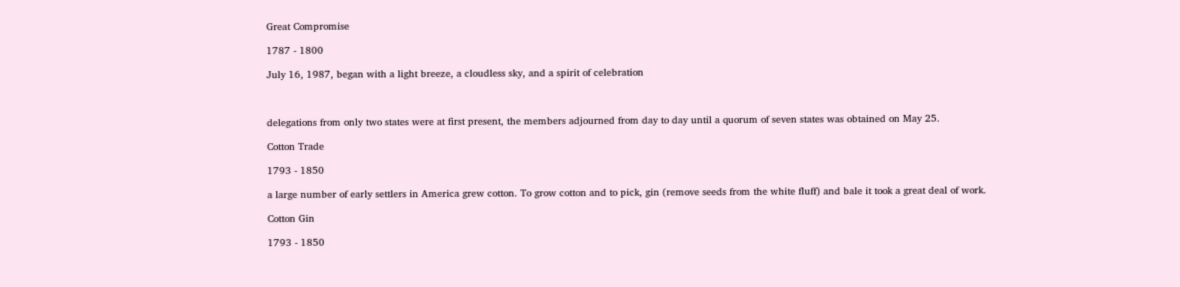Great Compromise

1787 - 1800

July 16, 1987, began with a light breeze, a cloudless sky, and a spirit of celebration



delegations from only two states were at first present, the members adjourned from day to day until a quorum of seven states was obtained on May 25.

Cotton Trade

1793 - 1850

a large number of early settlers in America grew cotton. To grow cotton and to pick, gin (remove seeds from the white fluff) and bale it took a great deal of work.

Cotton Gin

1793 - 1850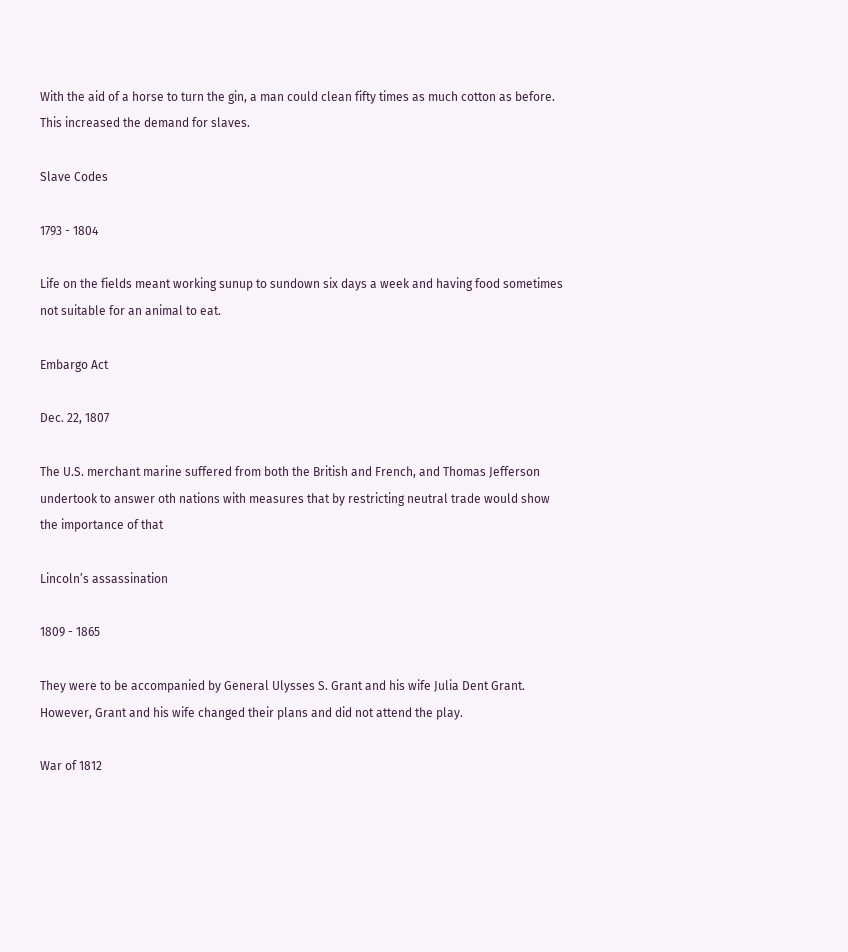With the aid of a horse to turn the gin, a man could clean fifty times as much cotton as before. This increased the demand for slaves.

Slave Codes

1793 - 1804

Life on the fields meant working sunup to sundown six days a week and having food sometimes not suitable for an animal to eat.

Embargo Act

Dec. 22, 1807

The U.S. merchant marine suffered from both the British and French, and Thomas Jefferson undertook to answer oth nations with measures that by restricting neutral trade would show the importance of that

Lincoln’s assassination

1809 - 1865

They were to be accompanied by General Ulysses S. Grant and his wife Julia Dent Grant. However, Grant and his wife changed their plans and did not attend the play.

War of 1812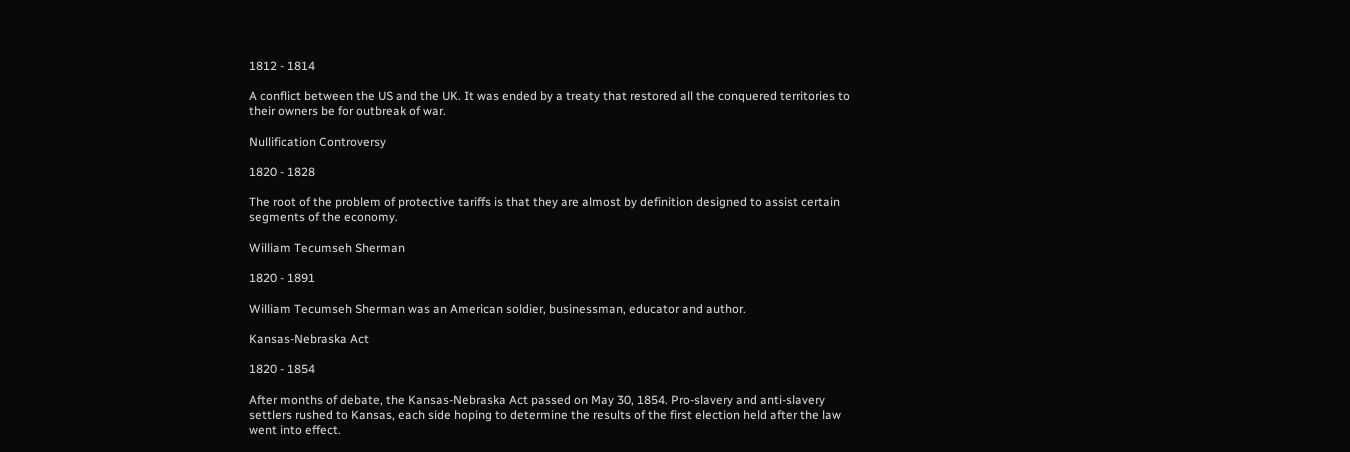1812 - 1814

A conflict between the US and the UK. It was ended by a treaty that restored all the conquered territories to their owners be for outbreak of war.

Nullification Controversy

1820 - 1828

The root of the problem of protective tariffs is that they are almost by definition designed to assist certain segments of the economy.

William Tecumseh Sherman

1820 - 1891

William Tecumseh Sherman was an American soldier, businessman, educator and author.

Kansas-Nebraska Act

1820 - 1854

After months of debate, the Kansas-Nebraska Act passed on May 30, 1854. Pro-slavery and anti-slavery settlers rushed to Kansas, each side hoping to determine the results of the first election held after the law went into effect.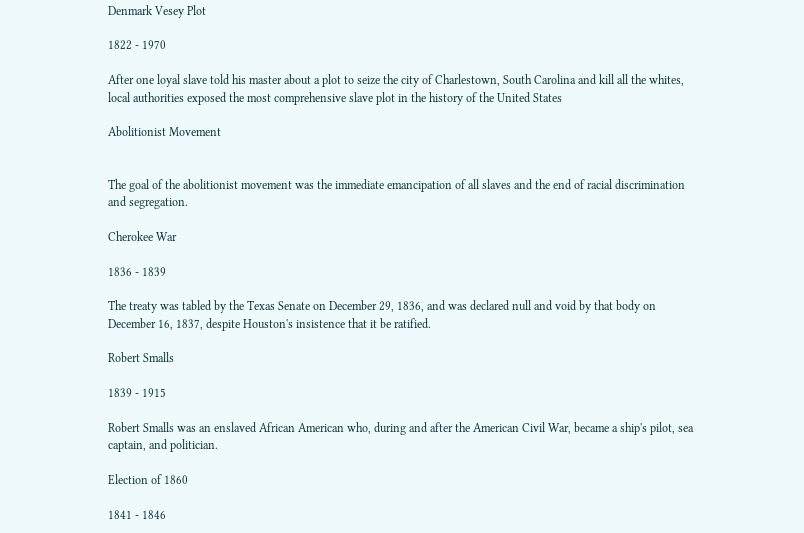Denmark Vesey Plot

1822 - 1970

After one loyal slave told his master about a plot to seize the city of Charlestown, South Carolina and kill all the whites, local authorities exposed the most comprehensive slave plot in the history of the United States

Abolitionist Movement


The goal of the abolitionist movement was the immediate emancipation of all slaves and the end of racial discrimination and segregation.

Cherokee War

1836 - 1839

The treaty was tabled by the Texas Senate on December 29, 1836, and was declared null and void by that body on December 16, 1837, despite Houston's insistence that it be ratified.

Robert Smalls

1839 - 1915

Robert Smalls was an enslaved African American who, during and after the American Civil War, became a ship's pilot, sea captain, and politician.

Election of 1860

1841 - 1846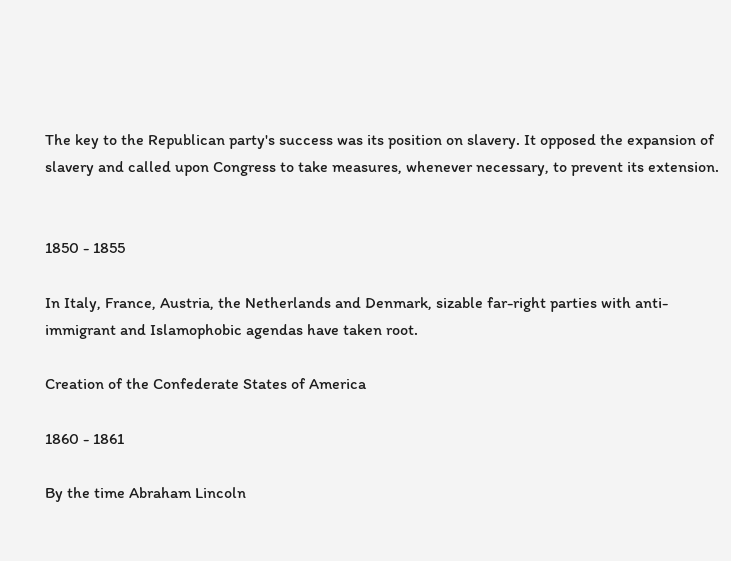The key to the Republican party's success was its position on slavery. It opposed the expansion of slavery and called upon Congress to take measures, whenever necessary, to prevent its extension.


1850 - 1855

In Italy, France, Austria, the Netherlands and Denmark, sizable far-right parties with anti-immigrant and Islamophobic agendas have taken root.

Creation of the Confederate States of America

1860 - 1861

By the time Abraham Lincoln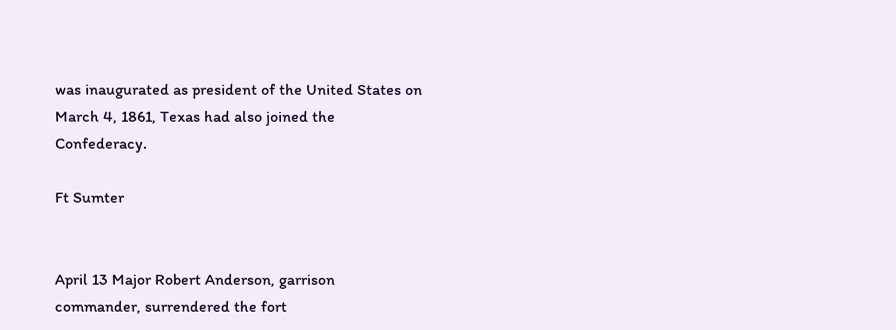was inaugurated as president of the United States on March 4, 1861, Texas had also joined the Confederacy.

Ft Sumter


April 13 Major Robert Anderson, garrison commander, surrendered the fort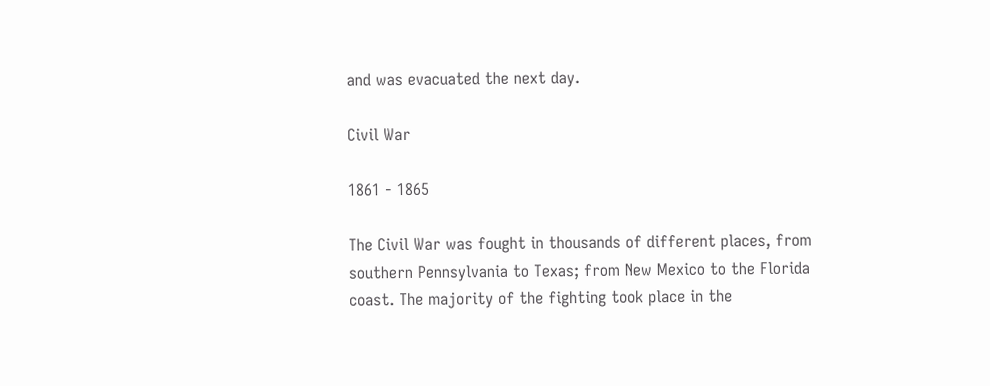and was evacuated the next day.

Civil War

1861 - 1865

The Civil War was fought in thousands of different places, from southern Pennsylvania to Texas; from New Mexico to the Florida coast. The majority of the fighting took place in the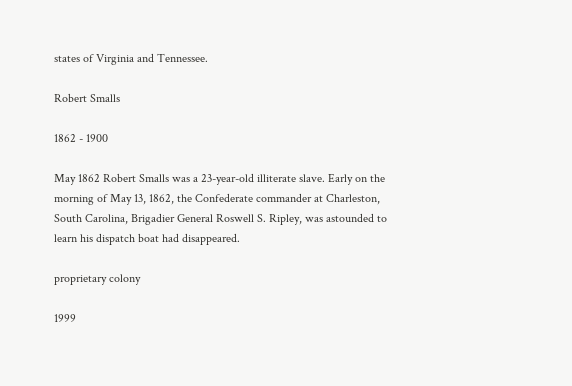states of Virginia and Tennessee.

Robert Smalls

1862 - 1900

May 1862 Robert Smalls was a 23-year-old illiterate slave. Early on the morning of May 13, 1862, the Confederate commander at Charleston, South Carolina, Brigadier General Roswell S. Ripley, was astounded to learn his dispatch boat had disappeared.

proprietary colony

1999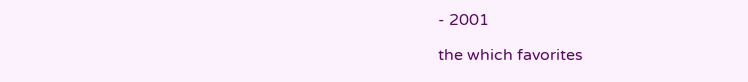- 2001

the which favorites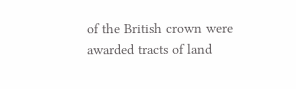of the British crown were awarded tracts of land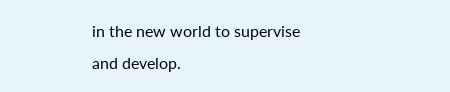in the new world to supervise and develop.